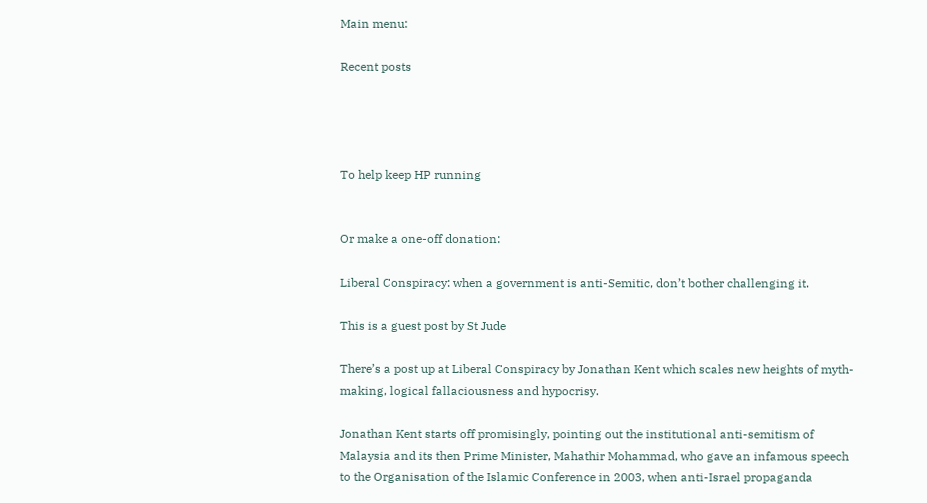Main menu:

Recent posts




To help keep HP running


Or make a one-off donation:

Liberal Conspiracy: when a government is anti-Semitic, don’t bother challenging it.

This is a guest post by St Jude

There’s a post up at Liberal Conspiracy by Jonathan Kent which scales new heights of myth-making, logical fallaciousness and hypocrisy.

Jonathan Kent starts off promisingly, pointing out the institutional anti-semitism of Malaysia and its then Prime Minister, Mahathir Mohammad, who gave an infamous speech to the Organisation of the Islamic Conference in 2003, when anti-Israel propaganda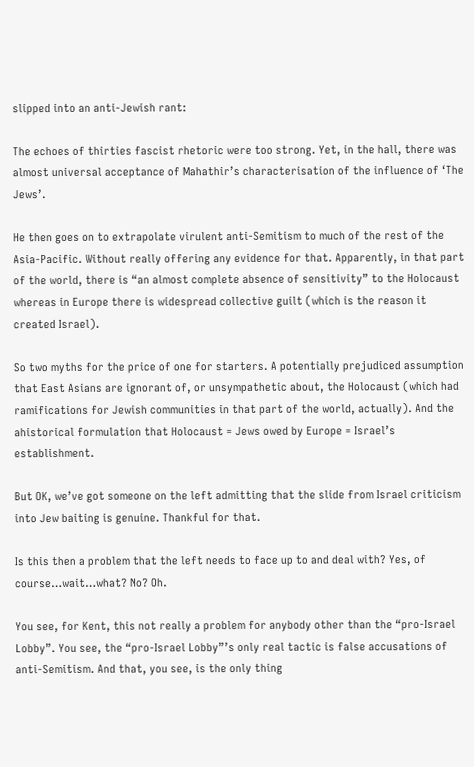slipped into an anti-Jewish rant:

The echoes of thirties fascist rhetoric were too strong. Yet, in the hall, there was almost universal acceptance of Mahathir’s characterisation of the influence of ‘The Jews’.

He then goes on to extrapolate virulent anti-Semitism to much of the rest of the Asia-Pacific. Without really offering any evidence for that. Apparently, in that part of the world, there is “an almost complete absence of sensitivity” to the Holocaust whereas in Europe there is widespread collective guilt (which is the reason it created Israel).

So two myths for the price of one for starters. A potentially prejudiced assumption that East Asians are ignorant of, or unsympathetic about, the Holocaust (which had ramifications for Jewish communities in that part of the world, actually). And the ahistorical formulation that Holocaust = Jews owed by Europe = Israel’s establishment.

But OK, we’ve got someone on the left admitting that the slide from Israel criticism into Jew baiting is genuine. Thankful for that.

Is this then a problem that the left needs to face up to and deal with? Yes, of course…wait…what? No? Oh.

You see, for Kent, this not really a problem for anybody other than the “pro-Israel Lobby”. You see, the “pro-Israel Lobby”’s only real tactic is false accusations of anti-Semitism. And that, you see, is the only thing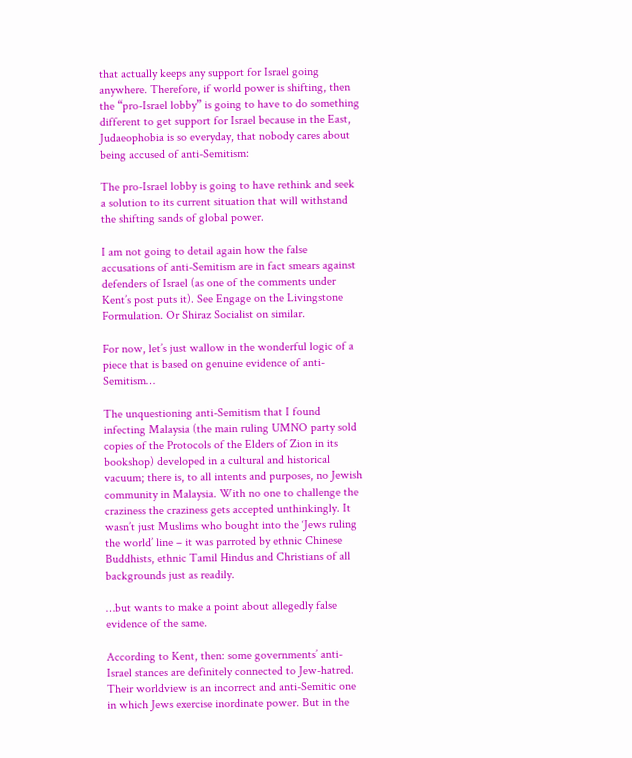that actually keeps any support for Israel going anywhere. Therefore, if world power is shifting, then the “pro-Israel lobby” is going to have to do something different to get support for Israel because in the East, Judaeophobia is so everyday, that nobody cares about being accused of anti-Semitism:

The pro-Israel lobby is going to have rethink and seek a solution to its current situation that will withstand the shifting sands of global power.

I am not going to detail again how the false accusations of anti-Semitism are in fact smears against defenders of Israel (as one of the comments under Kent’s post puts it). See Engage on the Livingstone Formulation. Or Shiraz Socialist on similar.

For now, let’s just wallow in the wonderful logic of a piece that is based on genuine evidence of anti-Semitism…

The unquestioning anti-Semitism that I found infecting Malaysia (the main ruling UMNO party sold copies of the Protocols of the Elders of Zion in its bookshop) developed in a cultural and historical vacuum; there is, to all intents and purposes, no Jewish community in Malaysia. With no one to challenge the craziness the craziness gets accepted unthinkingly. It wasn’t just Muslims who bought into the ‘Jews ruling the world’ line – it was parroted by ethnic Chinese Buddhists, ethnic Tamil Hindus and Christians of all backgrounds just as readily.

…but wants to make a point about allegedly false evidence of the same.

According to Kent, then: some governments’ anti-Israel stances are definitely connected to Jew-hatred. Their worldview is an incorrect and anti-Semitic one in which Jews exercise inordinate power. But in the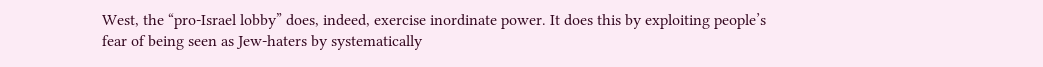West, the “pro-Israel lobby” does, indeed, exercise inordinate power. It does this by exploiting people’s fear of being seen as Jew-haters by systematically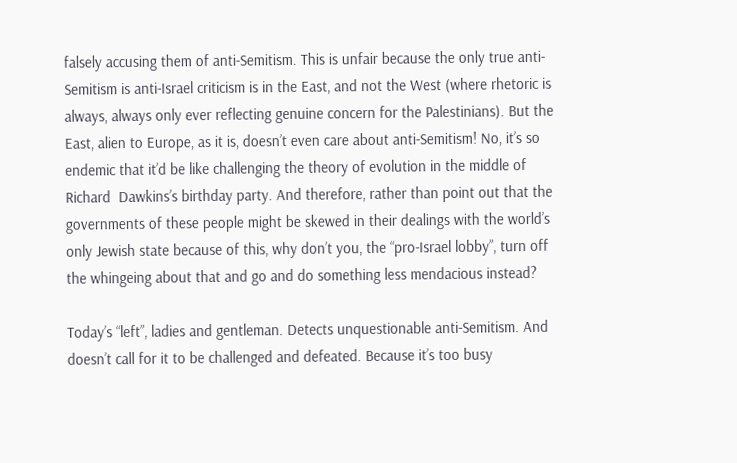falsely accusing them of anti-Semitism. This is unfair because the only true anti-Semitism is anti-Israel criticism is in the East, and not the West (where rhetoric is always, always only ever reflecting genuine concern for the Palestinians). But the East, alien to Europe, as it is, doesn’t even care about anti-Semitism! No, it’s so endemic that it’d be like challenging the theory of evolution in the middle of Richard  Dawkins’s birthday party. And therefore, rather than point out that the governments of these people might be skewed in their dealings with the world’s only Jewish state because of this, why don’t you, the “pro-Israel lobby”, turn off the whingeing about that and go and do something less mendacious instead?

Today’s “left”, ladies and gentleman. Detects unquestionable anti-Semitism. And doesn’t call for it to be challenged and defeated. Because it’s too busy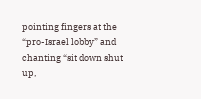pointing fingers at the “pro-Israel lobby” and chanting “sit down shut up,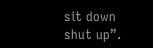sit down shut up”.